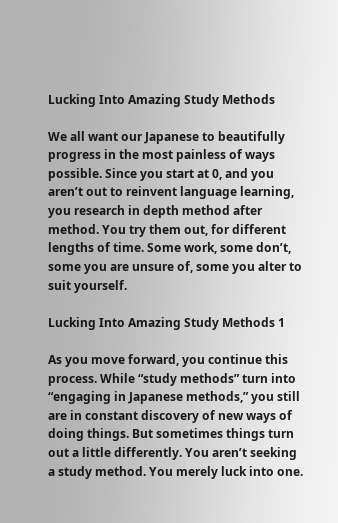Lucking Into Amazing Study Methods

We all want our Japanese to beautifully progress in the most painless of ways possible. Since you start at 0, and you aren’t out to reinvent language learning, you research in depth method after method. You try them out, for different lengths of time. Some work, some don’t, some you are unsure of, some you alter to suit yourself.

Lucking Into Amazing Study Methods 1

As you move forward, you continue this process. While “study methods” turn into “engaging in Japanese methods,” you still are in constant discovery of new ways of doing things. But sometimes things turn out a little differently. You aren’t seeking a study method. You merely luck into one.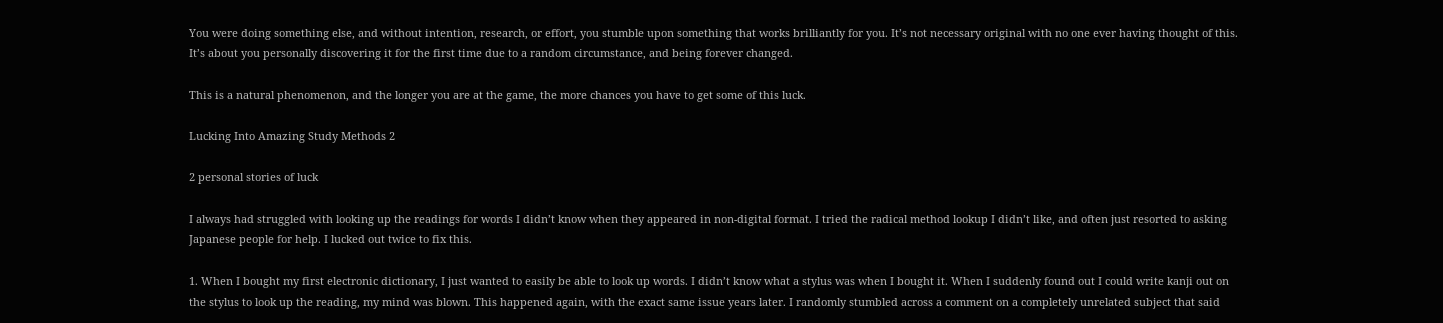You were doing something else, and without intention, research, or effort, you stumble upon something that works brilliantly for you. It’s not necessary original with no one ever having thought of this. It’s about you personally discovering it for the first time due to a random circumstance, and being forever changed.

This is a natural phenomenon, and the longer you are at the game, the more chances you have to get some of this luck.

Lucking Into Amazing Study Methods 2

2 personal stories of luck

I always had struggled with looking up the readings for words I didn’t know when they appeared in non-digital format. I tried the radical method lookup I didn’t like, and often just resorted to asking Japanese people for help. I lucked out twice to fix this.

1. When I bought my first electronic dictionary, I just wanted to easily be able to look up words. I didn’t know what a stylus was when I bought it. When I suddenly found out I could write kanji out on the stylus to look up the reading, my mind was blown. This happened again, with the exact same issue years later. I randomly stumbled across a comment on a completely unrelated subject that said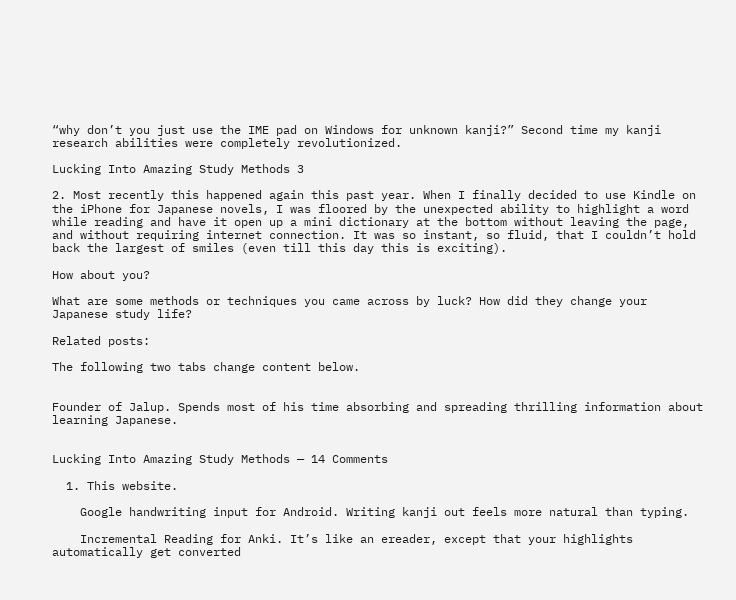“why don’t you just use the IME pad on Windows for unknown kanji?” Second time my kanji research abilities were completely revolutionized.

Lucking Into Amazing Study Methods 3

2. Most recently this happened again this past year. When I finally decided to use Kindle on the iPhone for Japanese novels, I was floored by the unexpected ability to highlight a word while reading and have it open up a mini dictionary at the bottom without leaving the page, and without requiring internet connection. It was so instant, so fluid, that I couldn’t hold back the largest of smiles (even till this day this is exciting).

How about you?

What are some methods or techniques you came across by luck? How did they change your Japanese study life?

Related posts:

The following two tabs change content below.


Founder of Jalup. Spends most of his time absorbing and spreading thrilling information about learning Japanese.


Lucking Into Amazing Study Methods — 14 Comments

  1. This website.

    Google handwriting input for Android. Writing kanji out feels more natural than typing.

    Incremental Reading for Anki. It’s like an ereader, except that your highlights automatically get converted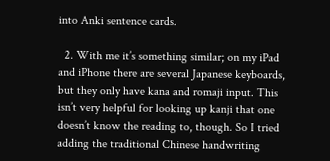into Anki sentence cards.

  2. With me it’s something similar; on my iPad and iPhone there are several Japanese keyboards, but they only have kana and romaji input. This isn’t very helpful for looking up kanji that one doesn’t know the reading to, though. So I tried adding the traditional Chinese handwriting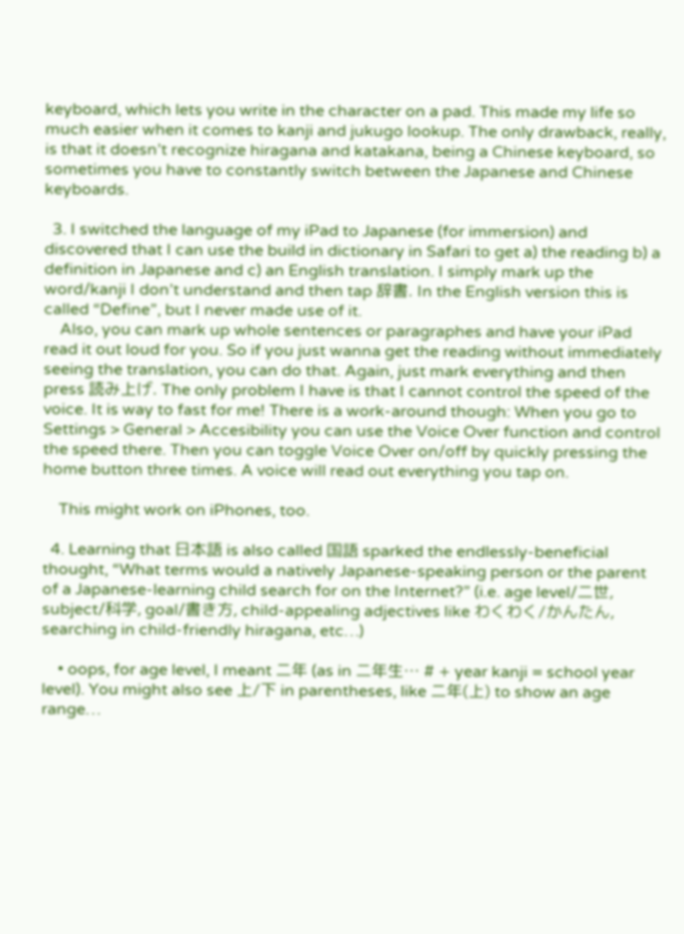keyboard, which lets you write in the character on a pad. This made my life so much easier when it comes to kanji and jukugo lookup. The only drawback, really, is that it doesn’t recognize hiragana and katakana, being a Chinese keyboard, so sometimes you have to constantly switch between the Japanese and Chinese keyboards.

  3. I switched the language of my iPad to Japanese (for immersion) and discovered that I can use the build in dictionary in Safari to get a) the reading b) a definition in Japanese and c) an English translation. I simply mark up the word/kanji I don’t understand and then tap 辞書. In the English version this is called “Define”, but I never made use of it.
    Also, you can mark up whole sentences or paragraphes and have your iPad read it out loud for you. So if you just wanna get the reading without immediately seeing the translation, you can do that. Again, just mark everything and then press 読み上げ. The only problem I have is that I cannot control the speed of the voice. It is way to fast for me! There is a work-around though: When you go to Settings > General > Accesibility you can use the Voice Over function and control the speed there. Then you can toggle Voice Over on/off by quickly pressing the home button three times. A voice will read out everything you tap on.

    This might work on iPhones, too.

  4. Learning that 日本語 is also called 国語 sparked the endlessly-beneficial thought, “What terms would a natively Japanese-speaking person or the parent of a Japanese-learning child search for on the Internet?” (i.e. age level/二世, subject/科学, goal/書き方, child-appealing adjectives like わくわく/かんたん, searching in child-friendly hiragana, etc…)

    • oops, for age level, I meant 二年 (as in 二年生… # + year kanji = school year level). You might also see 上/下 in parentheses, like 二年(上) to show an age range…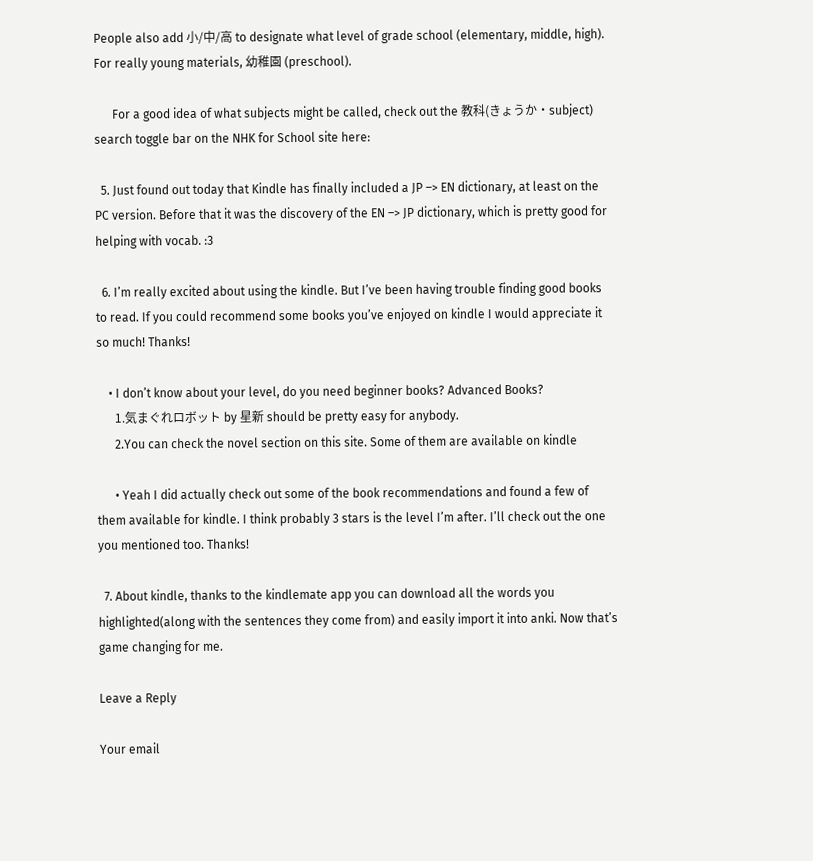People also add 小/中/高 to designate what level of grade school (elementary, middle, high). For really young materials, 幼稚園 (preschool).

      For a good idea of what subjects might be called, check out the 教科(きょうか・subject) search toggle bar on the NHK for School site here:

  5. Just found out today that Kindle has finally included a JP –> EN dictionary, at least on the PC version. Before that it was the discovery of the EN –> JP dictionary, which is pretty good for helping with vocab. :3

  6. I’m really excited about using the kindle. But I’ve been having trouble finding good books to read. If you could recommend some books you’ve enjoyed on kindle I would appreciate it so much! Thanks!

    • I don’t know about your level, do you need beginner books? Advanced Books?
      1.気まぐれロボット by 星新 should be pretty easy for anybody.
      2.You can check the novel section on this site. Some of them are available on kindle

      • Yeah I did actually check out some of the book recommendations and found a few of them available for kindle. I think probably 3 stars is the level I’m after. I’ll check out the one you mentioned too. Thanks!

  7. About kindle, thanks to the kindlemate app you can download all the words you highlighted(along with the sentences they come from) and easily import it into anki. Now that’s game changing for me.

Leave a Reply

Your email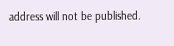address will not be published.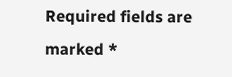Required fields are marked *